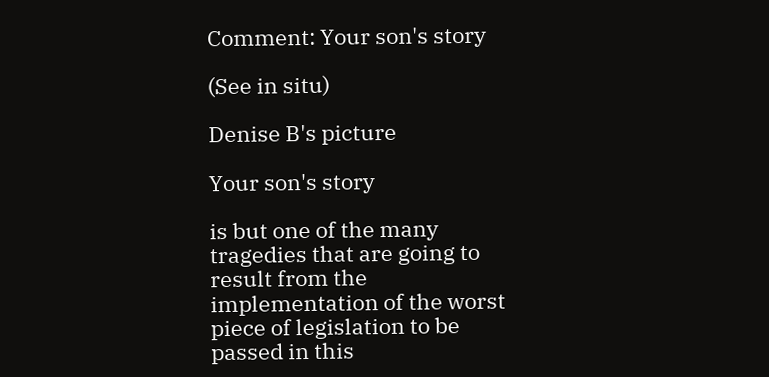Comment: Your son's story

(See in situ)

Denise B's picture

Your son's story

is but one of the many tragedies that are going to result from the implementation of the worst piece of legislation to be passed in this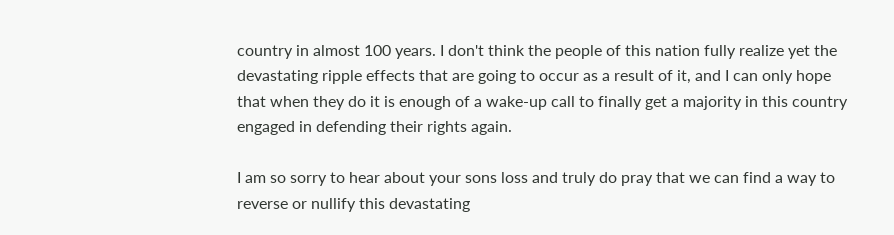country in almost 100 years. I don't think the people of this nation fully realize yet the devastating ripple effects that are going to occur as a result of it, and I can only hope that when they do it is enough of a wake-up call to finally get a majority in this country engaged in defending their rights again.

I am so sorry to hear about your sons loss and truly do pray that we can find a way to reverse or nullify this devastating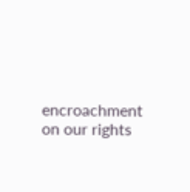encroachment on our rights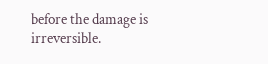before the damage is irreversible.